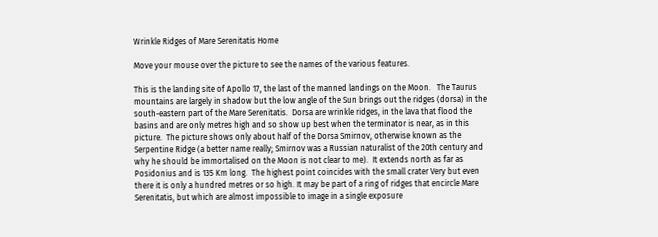Wrinkle Ridges of Mare Serenitatis Home

Move your mouse over the picture to see the names of the various features.

This is the landing site of Apollo 17, the last of the manned landings on the Moon.   The Taurus mountains are largely in shadow but the low angle of the Sun brings out the ridges (dorsa) in the south-eastern part of the Mare Serenitatis.  Dorsa are wrinkle ridges, in the lava that flood the basins and are only metres high and so show up best when the terminator is near, as in this picture.  The picture shows only about half of the Dorsa Smirnov, otherwise known as the Serpentine Ridge (a better name really; Smirnov was a Russian naturalist of the 20th century and why he should be immortalised on the Moon is not clear to me).  It extends north as far as Posidonius and is 135 Km long.  The highest point coincides with the small crater Very but even there it is only a hundred metres or so high. It may be part of a ring of ridges that encircle Mare Serenitatis, but which are almost impossible to image in a single exposure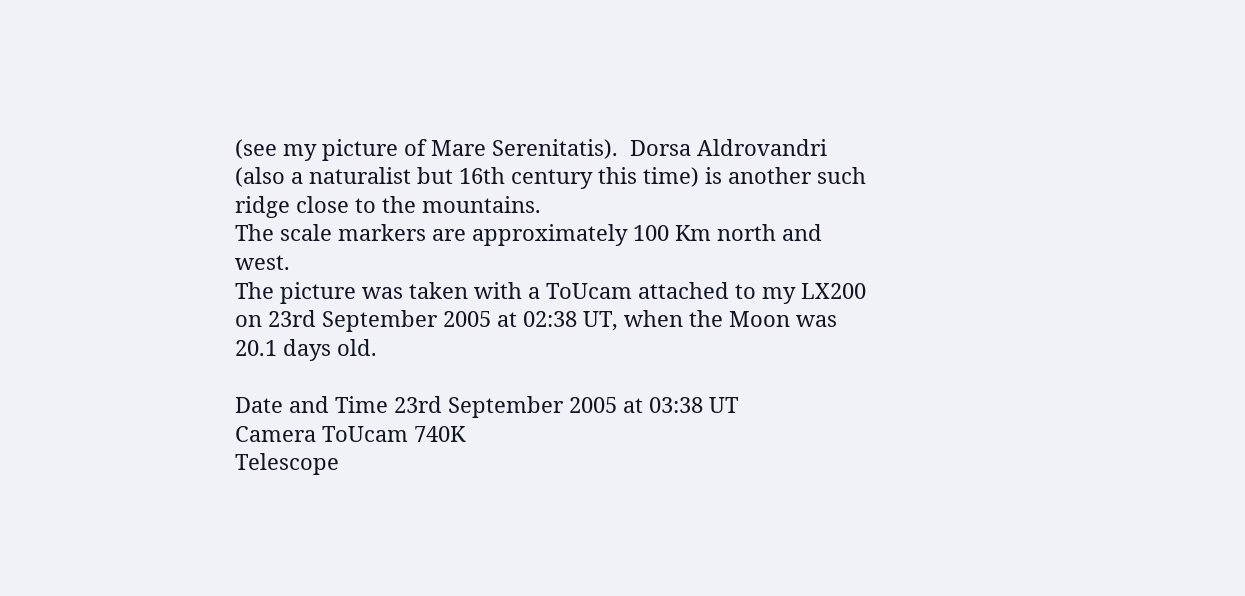(see my picture of Mare Serenitatis).  Dorsa Aldrovandri (also a naturalist but 16th century this time) is another such ridge close to the mountains.
The scale markers are approximately 100 Km north and west.
The picture was taken with a ToUcam attached to my LX200 on 23rd September 2005 at 02:38 UT, when the Moon was 20.1 days old.

Date and Time 23rd September 2005 at 03:38 UT
Camera ToUcam 740K
Telescope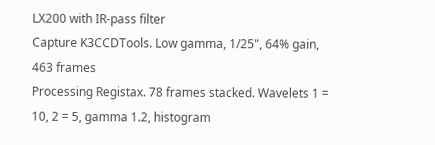LX200 with IR-pass filter
Capture K3CCDTools. Low gamma, 1/25", 64% gain, 463 frames
Processing Registax. 78 frames stacked. Wavelets 1 = 10, 2 = 5, gamma 1.2, histogram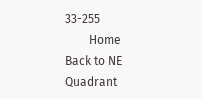33-255
        Home      Back to NE Quadrant